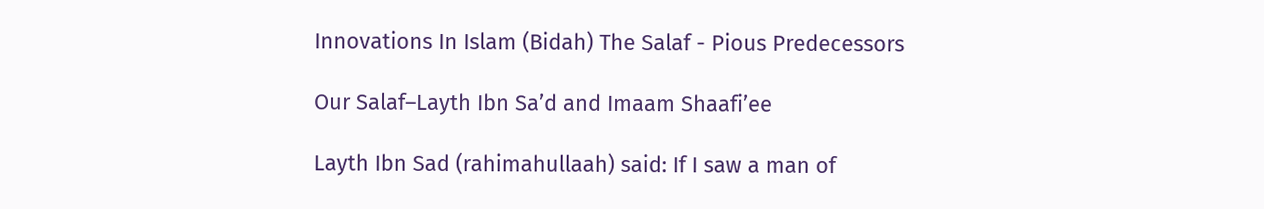Innovations In Islam (Bidah) The Salaf - Pious Predecessors

Our Salaf–Layth Ibn Sa’d and Imaam Shaafi’ee

Layth Ibn Sad (rahimahullaah) said: If I saw a man of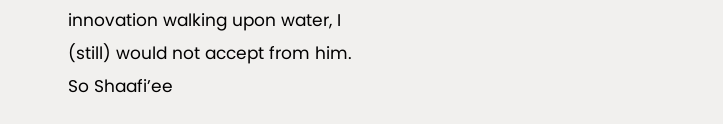innovation walking upon water, I (still) would not accept from him.  So Shaafi’ee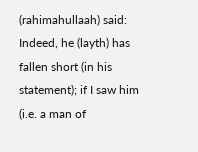(rahimahullaah) said: Indeed, he (layth) has fallen short (in his statement); if I saw him (i.e. a man of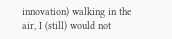innovation) walking in the air, I (still) would not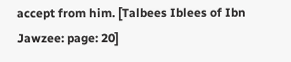accept from him. [Talbees Iblees of Ibn Jawzee: page: 20]